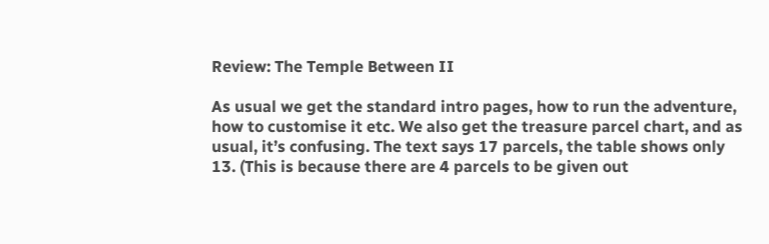Review: The Temple Between II

As usual we get the standard intro pages, how to run the adventure, how to customise it etc. We also get the treasure parcel chart, and as usual, it’s confusing. The text says 17 parcels, the table shows only 13. (This is because there are 4 parcels to be given out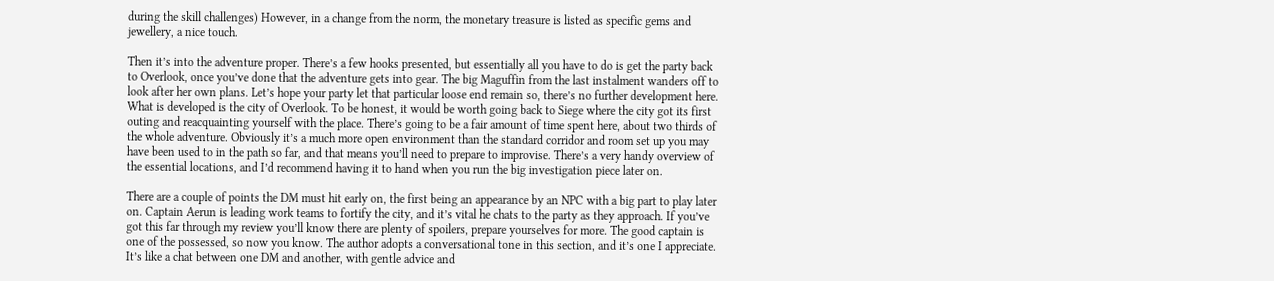during the skill challenges) However, in a change from the norm, the monetary treasure is listed as specific gems and jewellery, a nice touch.

Then it’s into the adventure proper. There’s a few hooks presented, but essentially all you have to do is get the party back to Overlook, once you’ve done that the adventure gets into gear. The big Maguffin from the last instalment wanders off to look after her own plans. Let’s hope your party let that particular loose end remain so, there’s no further development here. What is developed is the city of Overlook. To be honest, it would be worth going back to Siege where the city got its first outing and reacquainting yourself with the place. There’s going to be a fair amount of time spent here, about two thirds of the whole adventure. Obviously it’s a much more open environment than the standard corridor and room set up you may have been used to in the path so far, and that means you’ll need to prepare to improvise. There’s a very handy overview of the essential locations, and I’d recommend having it to hand when you run the big investigation piece later on.

There are a couple of points the DM must hit early on, the first being an appearance by an NPC with a big part to play later on. Captain Aerun is leading work teams to fortify the city, and it’s vital he chats to the party as they approach. If you’ve got this far through my review you’ll know there are plenty of spoilers, prepare yourselves for more. The good captain is one of the possessed, so now you know. The author adopts a conversational tone in this section, and it’s one I appreciate. It’s like a chat between one DM and another, with gentle advice and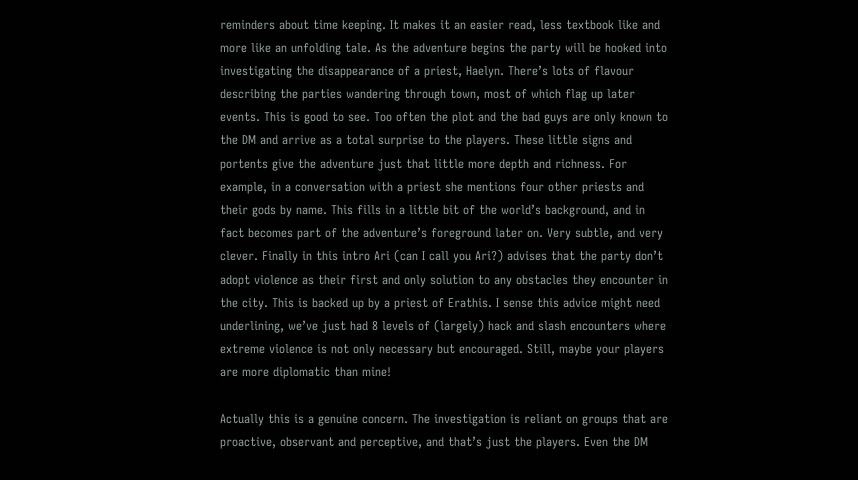reminders about time keeping. It makes it an easier read, less textbook like and more like an unfolding tale. As the adventure begins the party will be hooked into investigating the disappearance of a priest, Haelyn. There’s lots of flavour describing the parties wandering through town, most of which flag up later events. This is good to see. Too often the plot and the bad guys are only known to the DM and arrive as a total surprise to the players. These little signs and portents give the adventure just that little more depth and richness. For example, in a conversation with a priest she mentions four other priests and their gods by name. This fills in a little bit of the world’s background, and in fact becomes part of the adventure’s foreground later on. Very subtle, and very clever. Finally in this intro Ari (can I call you Ari?) advises that the party don’t adopt violence as their first and only solution to any obstacles they encounter in the city. This is backed up by a priest of Erathis. I sense this advice might need underlining, we’ve just had 8 levels of (largely) hack and slash encounters where extreme violence is not only necessary but encouraged. Still, maybe your players are more diplomatic than mine!

Actually this is a genuine concern. The investigation is reliant on groups that are proactive, observant and perceptive, and that’s just the players. Even the DM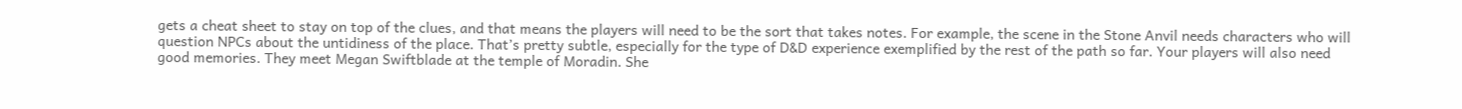gets a cheat sheet to stay on top of the clues, and that means the players will need to be the sort that takes notes. For example, the scene in the Stone Anvil needs characters who will question NPCs about the untidiness of the place. That’s pretty subtle, especially for the type of D&D experience exemplified by the rest of the path so far. Your players will also need good memories. They meet Megan Swiftblade at the temple of Moradin. She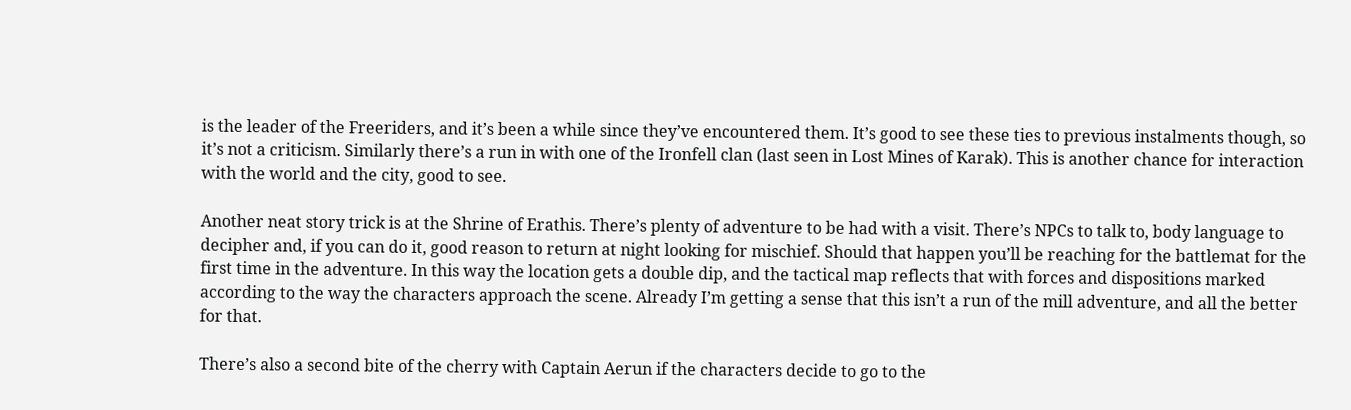is the leader of the Freeriders, and it’s been a while since they’ve encountered them. It’s good to see these ties to previous instalments though, so it’s not a criticism. Similarly there’s a run in with one of the Ironfell clan (last seen in Lost Mines of Karak). This is another chance for interaction with the world and the city, good to see.

Another neat story trick is at the Shrine of Erathis. There’s plenty of adventure to be had with a visit. There’s NPCs to talk to, body language to decipher and, if you can do it, good reason to return at night looking for mischief. Should that happen you’ll be reaching for the battlemat for the first time in the adventure. In this way the location gets a double dip, and the tactical map reflects that with forces and dispositions marked according to the way the characters approach the scene. Already I’m getting a sense that this isn’t a run of the mill adventure, and all the better for that.

There’s also a second bite of the cherry with Captain Aerun if the characters decide to go to the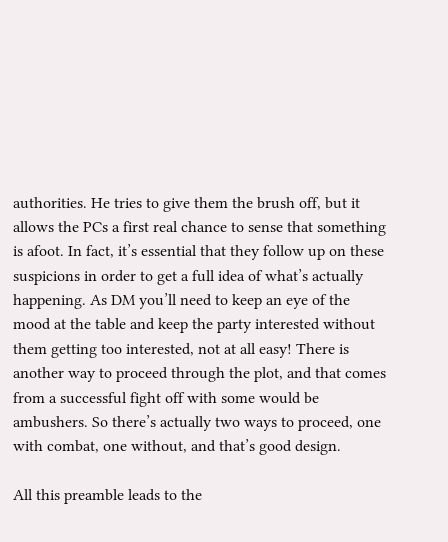authorities. He tries to give them the brush off, but it allows the PCs a first real chance to sense that something is afoot. In fact, it’s essential that they follow up on these suspicions in order to get a full idea of what’s actually happening. As DM you’ll need to keep an eye of the mood at the table and keep the party interested without them getting too interested, not at all easy! There is another way to proceed through the plot, and that comes from a successful fight off with some would be ambushers. So there’s actually two ways to proceed, one with combat, one without, and that’s good design.

All this preamble leads to the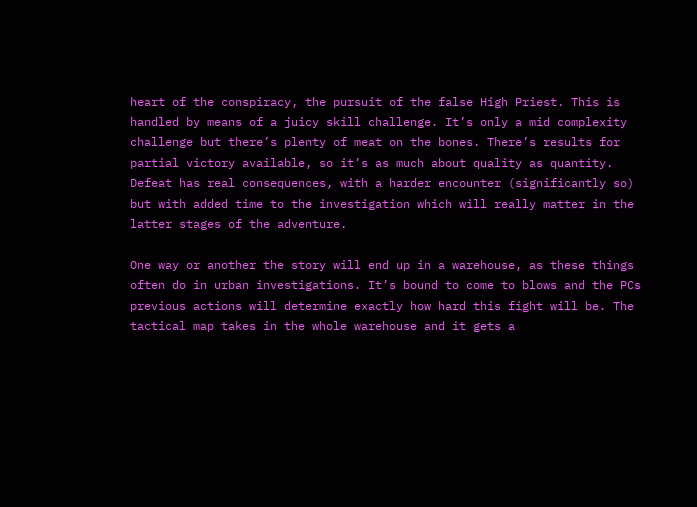heart of the conspiracy, the pursuit of the false High Priest. This is handled by means of a juicy skill challenge. It’s only a mid complexity challenge but there’s plenty of meat on the bones. There’s results for partial victory available, so it’s as much about quality as quantity. Defeat has real consequences, with a harder encounter (significantly so) but with added time to the investigation which will really matter in the latter stages of the adventure.

One way or another the story will end up in a warehouse, as these things often do in urban investigations. It’s bound to come to blows and the PCs previous actions will determine exactly how hard this fight will be. The tactical map takes in the whole warehouse and it gets a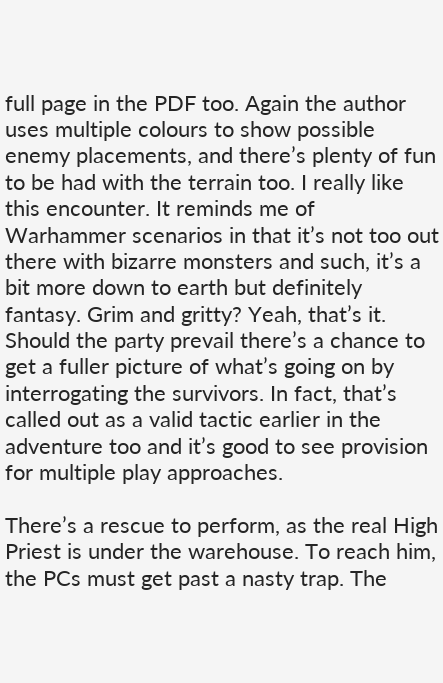full page in the PDF too. Again the author uses multiple colours to show possible enemy placements, and there’s plenty of fun to be had with the terrain too. I really like this encounter. It reminds me of Warhammer scenarios in that it’s not too out there with bizarre monsters and such, it’s a bit more down to earth but definitely fantasy. Grim and gritty? Yeah, that’s it. Should the party prevail there’s a chance to get a fuller picture of what’s going on by interrogating the survivors. In fact, that’s called out as a valid tactic earlier in the adventure too and it’s good to see provision for multiple play approaches.

There’s a rescue to perform, as the real High Priest is under the warehouse. To reach him, the PCs must get past a nasty trap. The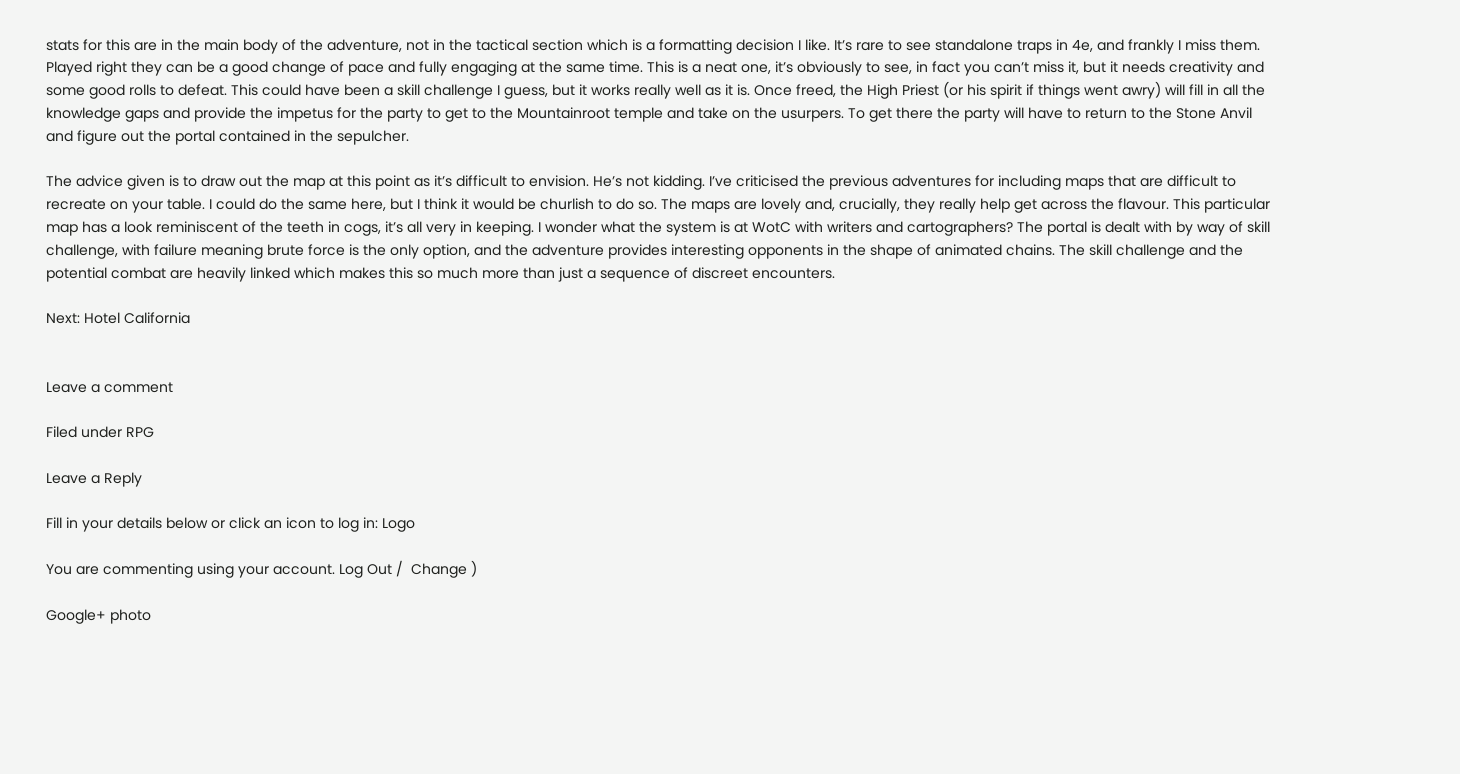stats for this are in the main body of the adventure, not in the tactical section which is a formatting decision I like. It’s rare to see standalone traps in 4e, and frankly I miss them. Played right they can be a good change of pace and fully engaging at the same time. This is a neat one, it’s obviously to see, in fact you can’t miss it, but it needs creativity and some good rolls to defeat. This could have been a skill challenge I guess, but it works really well as it is. Once freed, the High Priest (or his spirit if things went awry) will fill in all the knowledge gaps and provide the impetus for the party to get to the Mountainroot temple and take on the usurpers. To get there the party will have to return to the Stone Anvil and figure out the portal contained in the sepulcher.

The advice given is to draw out the map at this point as it’s difficult to envision. He’s not kidding. I’ve criticised the previous adventures for including maps that are difficult to recreate on your table. I could do the same here, but I think it would be churlish to do so. The maps are lovely and, crucially, they really help get across the flavour. This particular map has a look reminiscent of the teeth in cogs, it’s all very in keeping. I wonder what the system is at WotC with writers and cartographers? The portal is dealt with by way of skill challenge, with failure meaning brute force is the only option, and the adventure provides interesting opponents in the shape of animated chains. The skill challenge and the potential combat are heavily linked which makes this so much more than just a sequence of discreet encounters.

Next: Hotel California


Leave a comment

Filed under RPG

Leave a Reply

Fill in your details below or click an icon to log in: Logo

You are commenting using your account. Log Out /  Change )

Google+ photo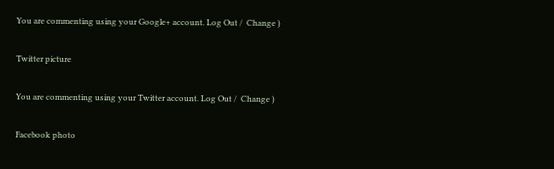You are commenting using your Google+ account. Log Out /  Change )

Twitter picture

You are commenting using your Twitter account. Log Out /  Change )

Facebook photo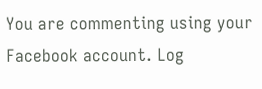You are commenting using your Facebook account. Log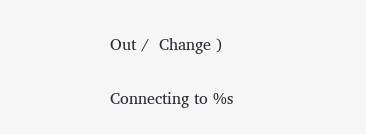Out /  Change )


Connecting to %s